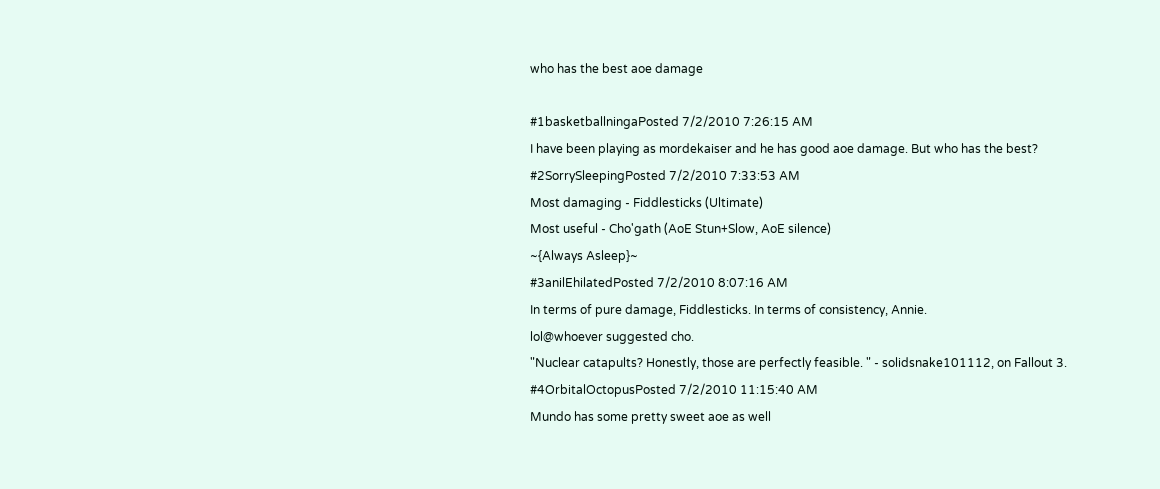who has the best aoe damage

#1basketballningaPosted 7/2/2010 7:26:15 AM
I have been playing as mordekaiser and he has good aoe damage. But who has the best?
#2SorrySleepingPosted 7/2/2010 7:33:53 AM
Most damaging - Fiddlesticks (Ultimate)
Most useful - Cho'gath (AoE Stun+Slow, AoE silence)
~{Always Asleep}~
#3anilEhilatedPosted 7/2/2010 8:07:16 AM
In terms of pure damage, Fiddlesticks. In terms of consistency, Annie.
lol@whoever suggested cho.
"Nuclear catapults? Honestly, those are perfectly feasible. " - solidsnake101112, on Fallout 3.
#4OrbitalOctopusPosted 7/2/2010 11:15:40 AM
Mundo has some pretty sweet aoe as well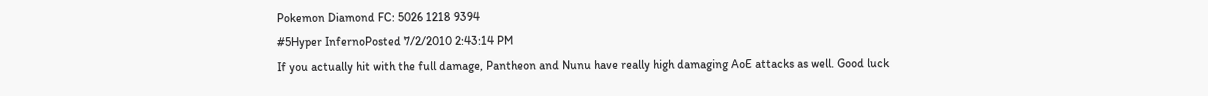Pokemon Diamond FC: 5026 1218 9394
#5Hyper InfernoPosted 7/2/2010 2:43:14 PM
If you actually hit with the full damage, Pantheon and Nunu have really high damaging AoE attacks as well. Good luck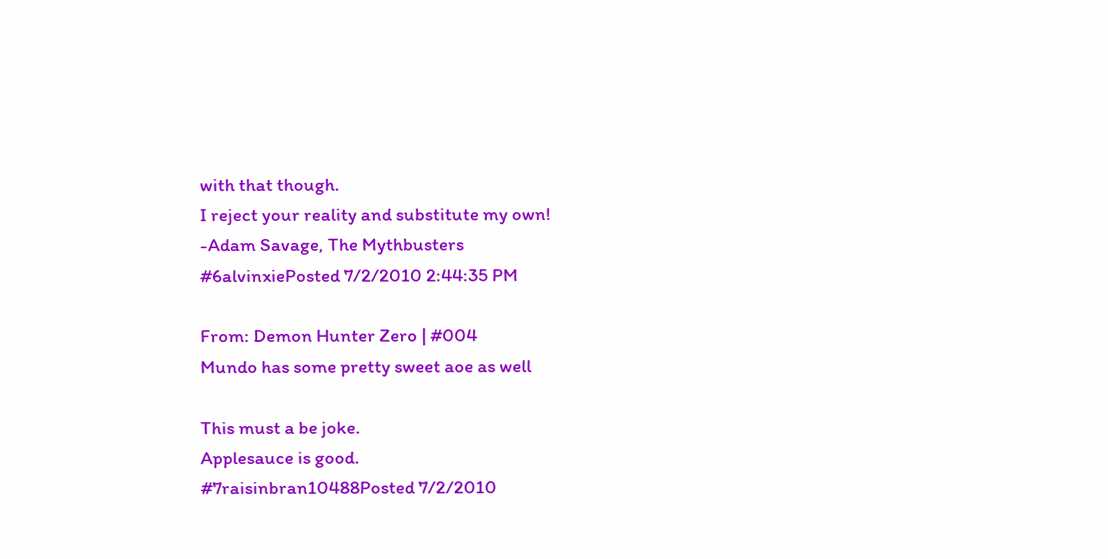with that though.
I reject your reality and substitute my own!
-Adam Savage, The Mythbusters
#6alvinxiePosted 7/2/2010 2:44:35 PM

From: Demon Hunter Zero | #004
Mundo has some pretty sweet aoe as well

This must a be joke.
Applesauce is good.
#7raisinbran10488Posted 7/2/2010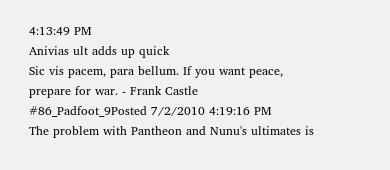4:13:49 PM
Anivias ult adds up quick
Sic vis pacem, para bellum. If you want peace, prepare for war. - Frank Castle
#86_Padfoot_9Posted 7/2/2010 4:19:16 PM
The problem with Pantheon and Nunu's ultimates is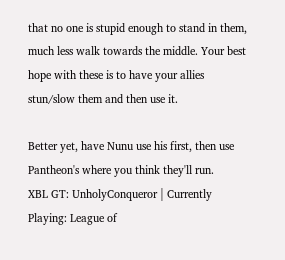that no one is stupid enough to stand in them, much less walk towards the middle. Your best hope with these is to have your allies stun/slow them and then use it.

Better yet, have Nunu use his first, then use Pantheon's where you think they'll run.
XBL GT: UnholyConqueror | Currently Playing: League of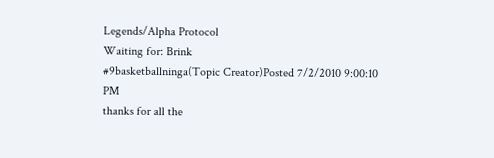Legends/Alpha Protocol
Waiting for: Brink
#9basketballninga(Topic Creator)Posted 7/2/2010 9:00:10 PM
thanks for all the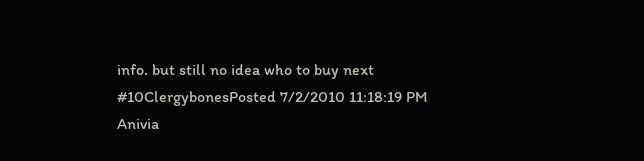info. but still no idea who to buy next
#10ClergybonesPosted 7/2/2010 11:18:19 PM
Anivia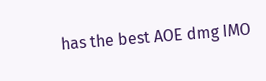has the best AOE dmg IMO